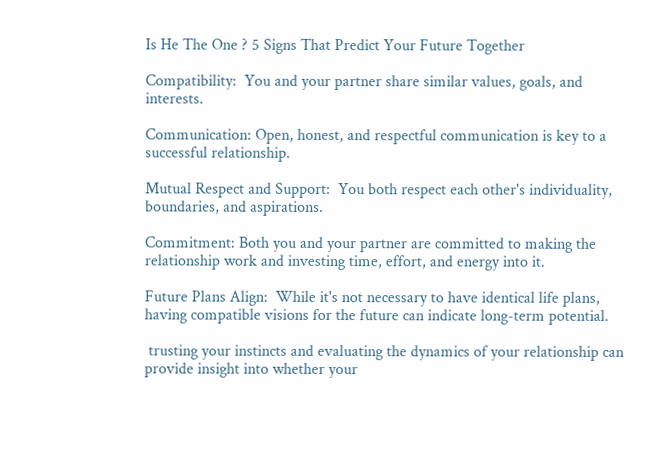Is He The One ? 5 Signs That Predict Your Future Together

Compatibility:  You and your partner share similar values, goals, and interests.

Communication: Open, honest, and respectful communication is key to a successful relationship.

Mutual Respect and Support:  You both respect each other's individuality, boundaries, and aspirations.

Commitment: Both you and your partner are committed to making the relationship work and investing time, effort, and energy into it.

Future Plans Align:  While it's not necessary to have identical life plans, having compatible visions for the future can indicate long-term potential.

 trusting your instincts and evaluating the dynamics of your relationship can provide insight into whether your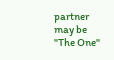partner may be "The One"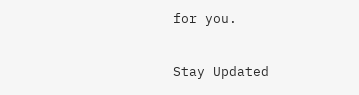for you.

Stay Updated